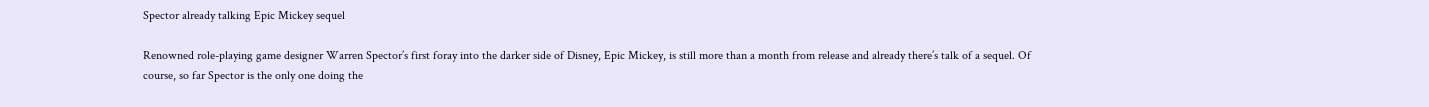Spector already talking Epic Mickey sequel

Renowned role-playing game designer Warren Spector’s first foray into the darker side of Disney, Epic Mickey, is still more than a month from release and already there’s talk of a sequel. Of course, so far Spector is the only one doing the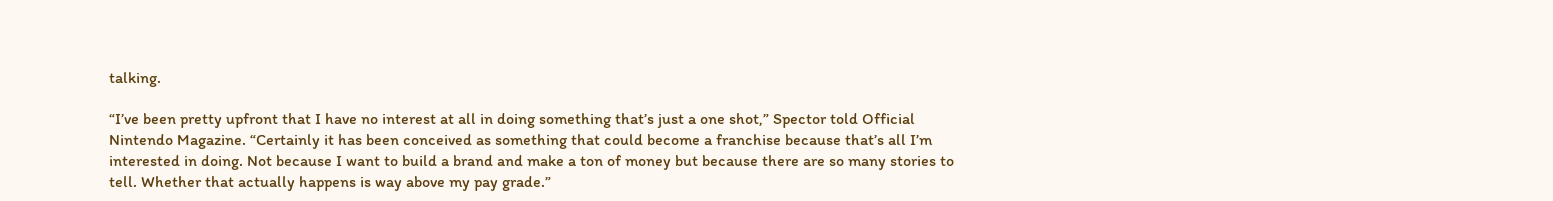talking.

“I’ve been pretty upfront that I have no interest at all in doing something that’s just a one shot,” Spector told Official Nintendo Magazine. “Certainly it has been conceived as something that could become a franchise because that’s all I’m interested in doing. Not because I want to build a brand and make a ton of money but because there are so many stories to tell. Whether that actually happens is way above my pay grade.”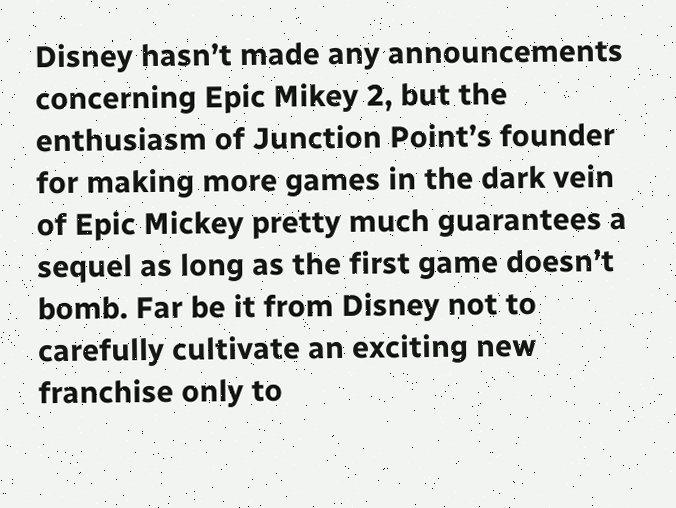Disney hasn’t made any announcements concerning Epic Mikey 2, but the enthusiasm of Junction Point’s founder for making more games in the dark vein of Epic Mickey pretty much guarantees a sequel as long as the first game doesn’t bomb. Far be it from Disney not to carefully cultivate an exciting new franchise only to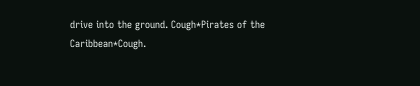drive into the ground. Cough*Pirates of the Caribbean*Cough.